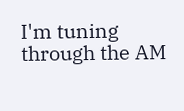I'm tuning through the AM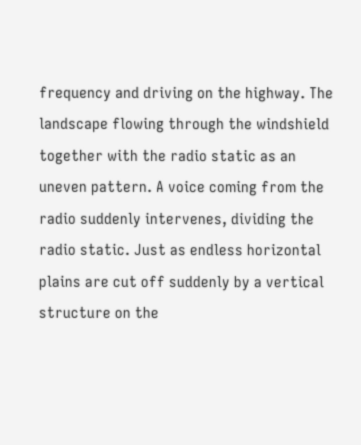frequency and driving on the highway. The landscape flowing through the windshield together with the radio static as an uneven pattern. A voice coming from the radio suddenly intervenes, dividing the radio static. Just as endless horizontal plains are cut off suddenly by a vertical structure on the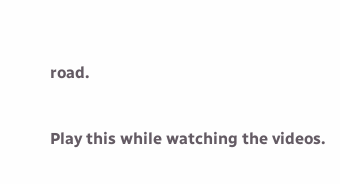road.

Play this while watching the videos.